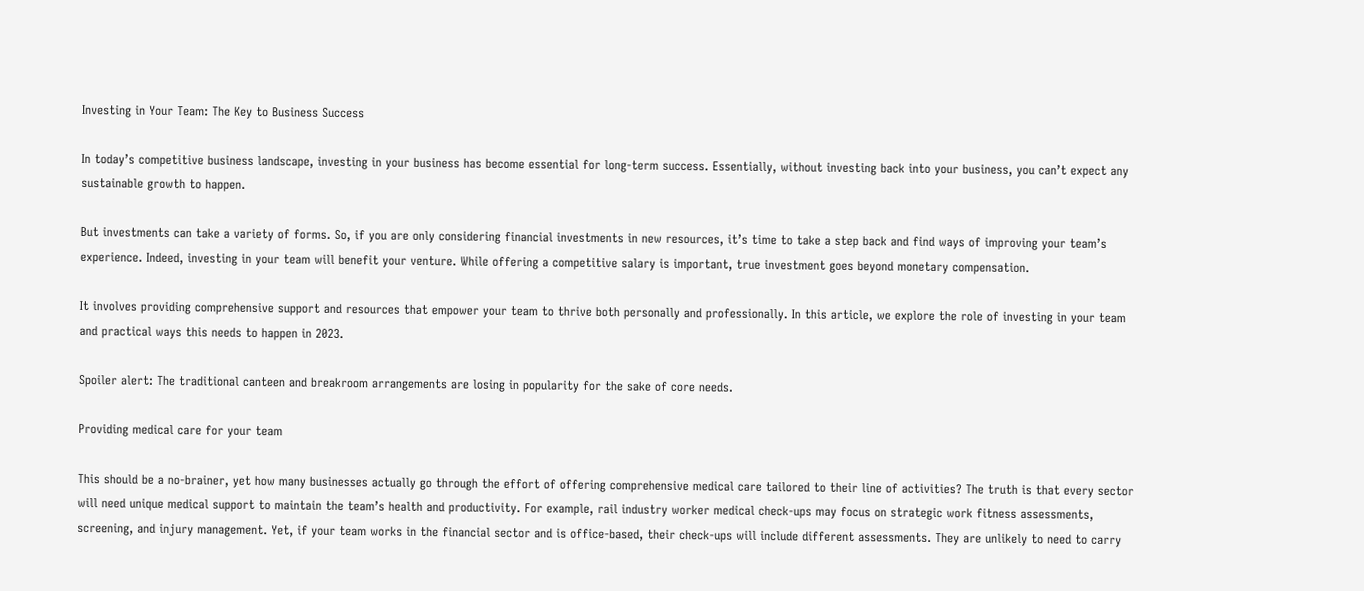Investing in Your Team: The Key to Business Success

In today’s competitive business landscape, investing in your business has become essential for long-term success. Essentially, without investing back into your business, you can’t expect any sustainable growth to happen.

But investments can take a variety of forms. So, if you are only considering financial investments in new resources, it’s time to take a step back and find ways of improving your team’s experience. Indeed, investing in your team will benefit your venture. While offering a competitive salary is important, true investment goes beyond monetary compensation.

It involves providing comprehensive support and resources that empower your team to thrive both personally and professionally. In this article, we explore the role of investing in your team and practical ways this needs to happen in 2023.

Spoiler alert: The traditional canteen and breakroom arrangements are losing in popularity for the sake of core needs.

Providing medical care for your team

This should be a no-brainer, yet how many businesses actually go through the effort of offering comprehensive medical care tailored to their line of activities? The truth is that every sector will need unique medical support to maintain the team’s health and productivity. For example, rail industry worker medical check-ups may focus on strategic work fitness assessments, screening, and injury management. Yet, if your team works in the financial sector and is office-based, their check-ups will include different assessments. They are unlikely to need to carry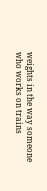weights in the way someone who works on trains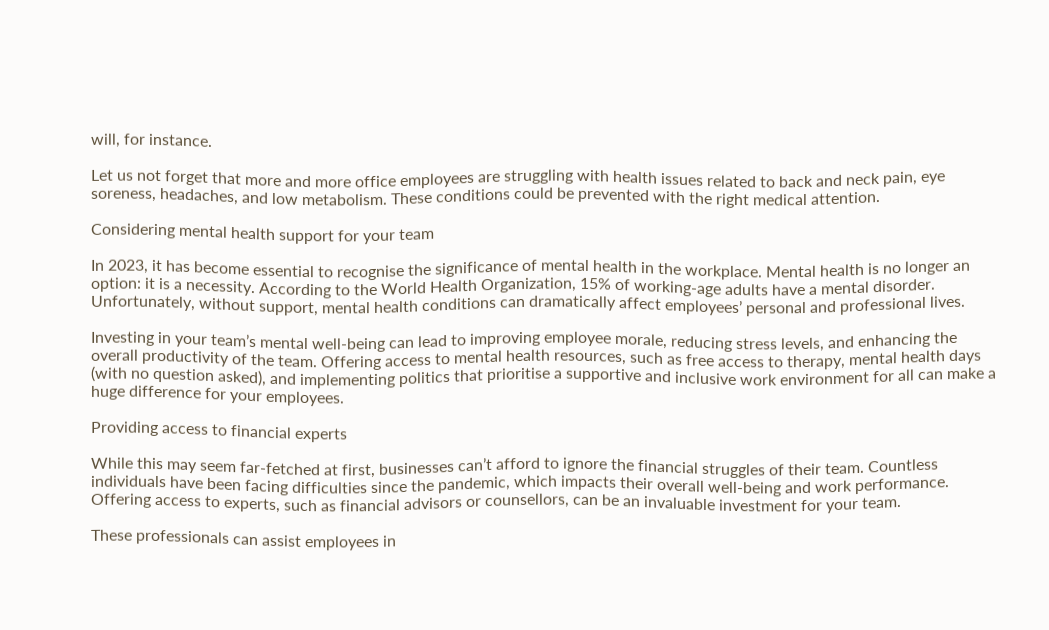will, for instance.

Let us not forget that more and more office employees are struggling with health issues related to back and neck pain, eye soreness, headaches, and low metabolism. These conditions could be prevented with the right medical attention.

Considering mental health support for your team

In 2023, it has become essential to recognise the significance of mental health in the workplace. Mental health is no longer an option: it is a necessity. According to the World Health Organization, 15% of working-age adults have a mental disorder. Unfortunately, without support, mental health conditions can dramatically affect employees’ personal and professional lives.

Investing in your team’s mental well-being can lead to improving employee morale, reducing stress levels, and enhancing the overall productivity of the team. Offering access to mental health resources, such as free access to therapy, mental health days (with no question asked), and implementing politics that prioritise a supportive and inclusive work environment for all can make a huge difference for your employees.

Providing access to financial experts

While this may seem far-fetched at first, businesses can’t afford to ignore the financial struggles of their team. Countless individuals have been facing difficulties since the pandemic, which impacts their overall well-being and work performance. Offering access to experts, such as financial advisors or counsellors, can be an invaluable investment for your team.

These professionals can assist employees in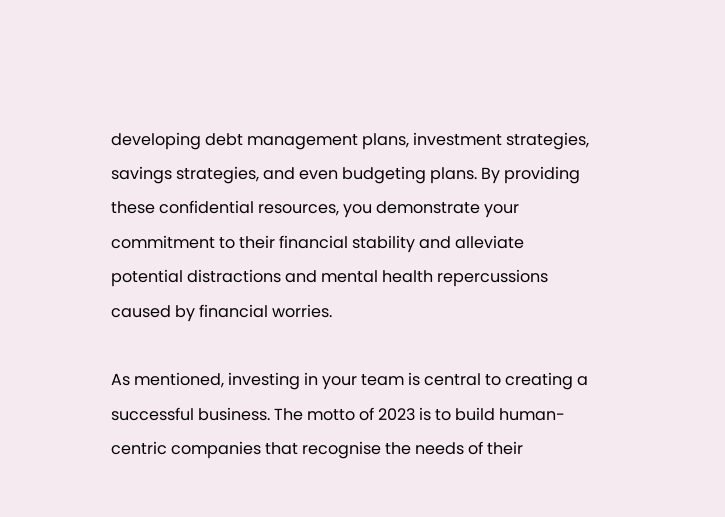developing debt management plans, investment strategies, savings strategies, and even budgeting plans. By providing these confidential resources, you demonstrate your commitment to their financial stability and alleviate potential distractions and mental health repercussions caused by financial worries.

As mentioned, investing in your team is central to creating a successful business. The motto of 2023 is to build human-centric companies that recognise the needs of their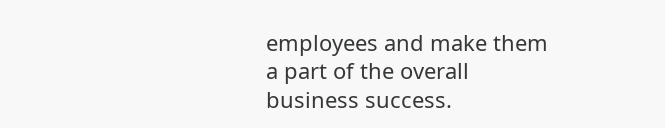employees and make them a part of the overall business success.